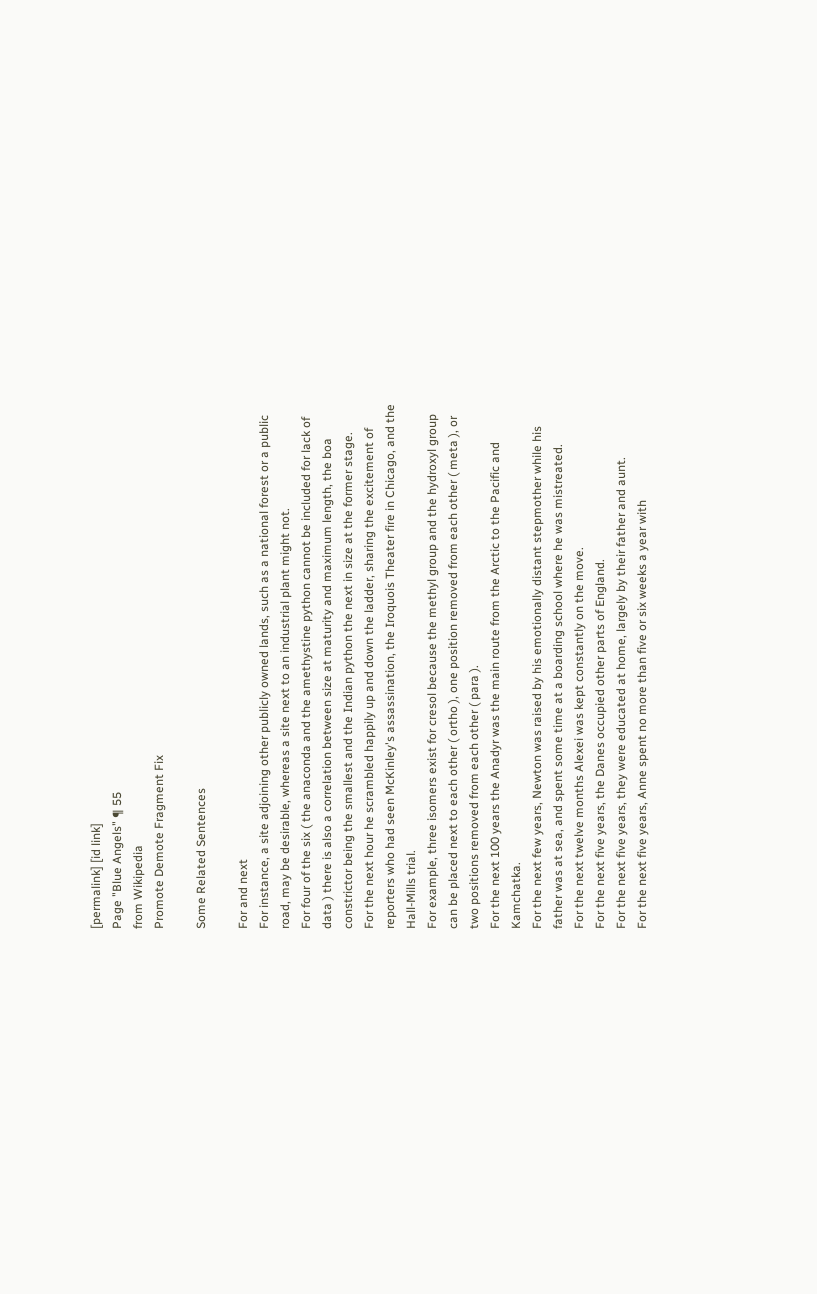[permalink] [id link]
Page "Blue Angels" ¶ 55
from Wikipedia
Promote Demote Fragment Fix

Some Related Sentences

For and next
For instance, a site adjoining other publicly owned lands, such as a national forest or a public road, may be desirable, whereas a site next to an industrial plant might not.
For four of the six ( the anaconda and the amethystine python cannot be included for lack of data ) there is also a correlation between size at maturity and maximum length, the boa constrictor being the smallest and the Indian python the next in size at the former stage.
For the next hour he scrambled happily up and down the ladder, sharing the excitement of reporters who had seen McKinley's assassination, the Iroquois Theater fire in Chicago, and the Hall-Mills trial.
For example, three isomers exist for cresol because the methyl group and the hydroxyl group can be placed next to each other ( ortho ), one position removed from each other ( meta ), or two positions removed from each other ( para ).
For the next 100 years the Anadyr was the main route from the Arctic to the Pacific and Kamchatka.
For the next few years, Newton was raised by his emotionally distant stepmother while his father was at sea, and spent some time at a boarding school where he was mistreated.
For the next twelve months Alexei was kept constantly on the move.
For the next five years, the Danes occupied other parts of England.
For the next five years, they were educated at home, largely by their father and aunt.
For the next five years, Anne spent no more than five or six weeks a year with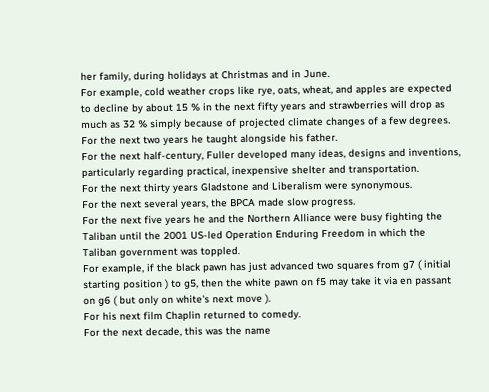her family, during holidays at Christmas and in June.
For example, cold weather crops like rye, oats, wheat, and apples are expected to decline by about 15 % in the next fifty years and strawberries will drop as much as 32 % simply because of projected climate changes of a few degrees.
For the next two years he taught alongside his father.
For the next half-century, Fuller developed many ideas, designs and inventions, particularly regarding practical, inexpensive shelter and transportation.
For the next thirty years Gladstone and Liberalism were synonymous.
For the next several years, the BPCA made slow progress.
For the next five years he and the Northern Alliance were busy fighting the Taliban until the 2001 US-led Operation Enduring Freedom in which the Taliban government was toppled.
For example, if the black pawn has just advanced two squares from g7 ( initial starting position ) to g5, then the white pawn on f5 may take it via en passant on g6 ( but only on white's next move ).
For his next film Chaplin returned to comedy.
For the next decade, this was the name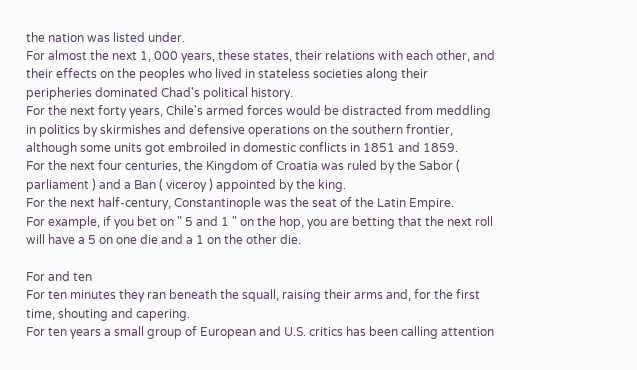the nation was listed under.
For almost the next 1, 000 years, these states, their relations with each other, and their effects on the peoples who lived in stateless societies along their peripheries dominated Chad's political history.
For the next forty years, Chile's armed forces would be distracted from meddling in politics by skirmishes and defensive operations on the southern frontier, although some units got embroiled in domestic conflicts in 1851 and 1859.
For the next four centuries, the Kingdom of Croatia was ruled by the Sabor ( parliament ) and a Ban ( viceroy ) appointed by the king.
For the next half-century, Constantinople was the seat of the Latin Empire.
For example, if you bet on " 5 and 1 " on the hop, you are betting that the next roll will have a 5 on one die and a 1 on the other die.

For and ten
For ten minutes they ran beneath the squall, raising their arms and, for the first time, shouting and capering.
For ten years a small group of European and U.S. critics has been calling attention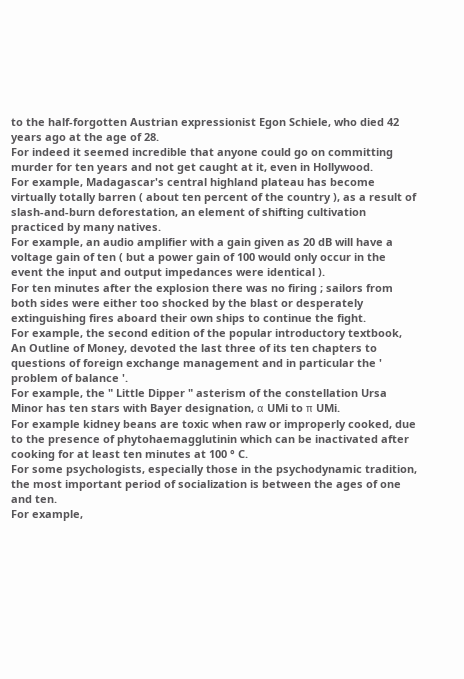to the half-forgotten Austrian expressionist Egon Schiele, who died 42 years ago at the age of 28.
For indeed it seemed incredible that anyone could go on committing murder for ten years and not get caught at it, even in Hollywood.
For example, Madagascar's central highland plateau has become virtually totally barren ( about ten percent of the country ), as a result of slash-and-burn deforestation, an element of shifting cultivation practiced by many natives.
For example, an audio amplifier with a gain given as 20 dB will have a voltage gain of ten ( but a power gain of 100 would only occur in the event the input and output impedances were identical ).
For ten minutes after the explosion there was no firing ; sailors from both sides were either too shocked by the blast or desperately extinguishing fires aboard their own ships to continue the fight.
For example, the second edition of the popular introductory textbook, An Outline of Money, devoted the last three of its ten chapters to questions of foreign exchange management and in particular the ' problem of balance '.
For example, the " Little Dipper " asterism of the constellation Ursa Minor has ten stars with Bayer designation, α UMi to π UMi.
For example kidney beans are toxic when raw or improperly cooked, due to the presence of phytohaemagglutinin which can be inactivated after cooking for at least ten minutes at 100 ° C.
For some psychologists, especially those in the psychodynamic tradition, the most important period of socialization is between the ages of one and ten.
For example,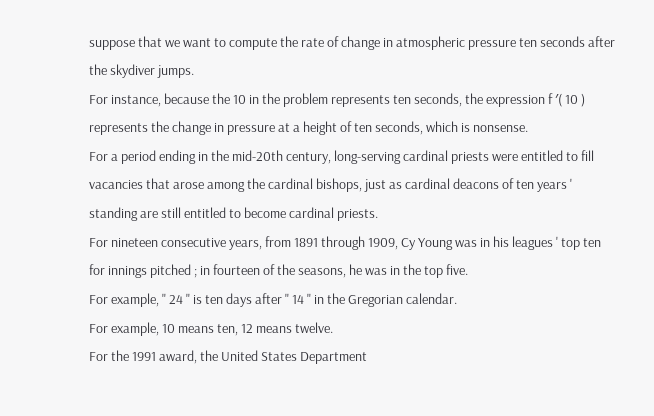suppose that we want to compute the rate of change in atmospheric pressure ten seconds after the skydiver jumps.
For instance, because the 10 in the problem represents ten seconds, the expression f ′( 10 ) represents the change in pressure at a height of ten seconds, which is nonsense.
For a period ending in the mid-20th century, long-serving cardinal priests were entitled to fill vacancies that arose among the cardinal bishops, just as cardinal deacons of ten years ' standing are still entitled to become cardinal priests.
For nineteen consecutive years, from 1891 through 1909, Cy Young was in his leagues ' top ten for innings pitched ; in fourteen of the seasons, he was in the top five.
For example, " 24 " is ten days after " 14 " in the Gregorian calendar.
For example, 10 means ten, 12 means twelve.
For the 1991 award, the United States Department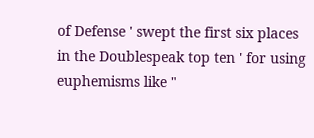of Defense ' swept the first six places in the Doublespeak top ten ' for using euphemisms like "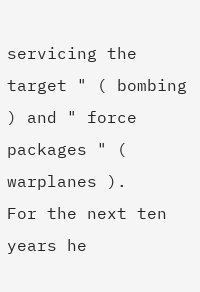servicing the target " ( bombing ) and " force packages " ( warplanes ).
For the next ten years he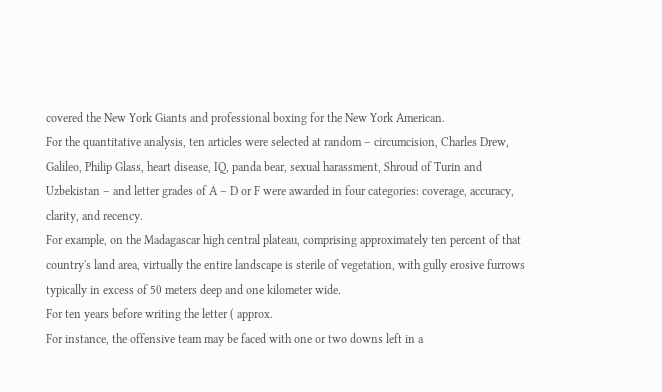covered the New York Giants and professional boxing for the New York American.
For the quantitative analysis, ten articles were selected at random – circumcision, Charles Drew, Galileo, Philip Glass, heart disease, IQ, panda bear, sexual harassment, Shroud of Turin and Uzbekistan – and letter grades of A – D or F were awarded in four categories: coverage, accuracy, clarity, and recency.
For example, on the Madagascar high central plateau, comprising approximately ten percent of that country's land area, virtually the entire landscape is sterile of vegetation, with gully erosive furrows typically in excess of 50 meters deep and one kilometer wide.
For ten years before writing the letter ( approx.
For instance, the offensive team may be faced with one or two downs left in a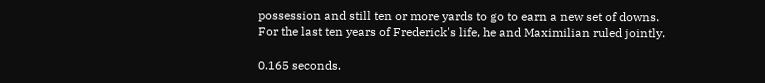possession and still ten or more yards to go to earn a new set of downs.
For the last ten years of Frederick's life, he and Maximilian ruled jointly.

0.165 seconds.